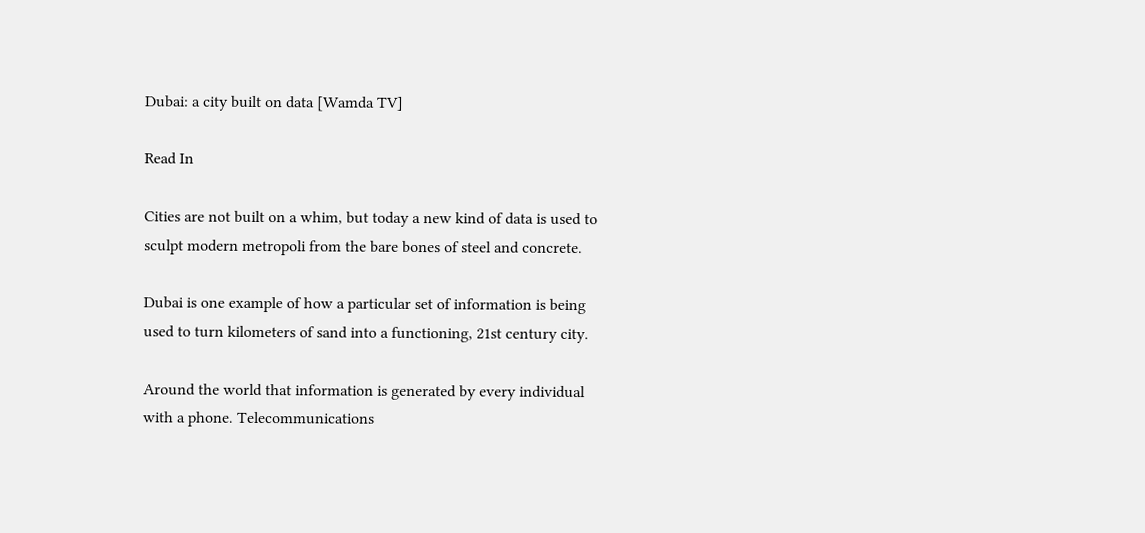Dubai: a city built on data [Wamda TV]

Read In

Cities are not built on a whim, but today a new kind of data is used to sculpt modern metropoli from the bare bones of steel and concrete.

Dubai is one example of how a particular set of information is being used to turn kilometers of sand into a functioning, 21st century city.

Around the world that information is generated by every individual with a phone. Telecommunications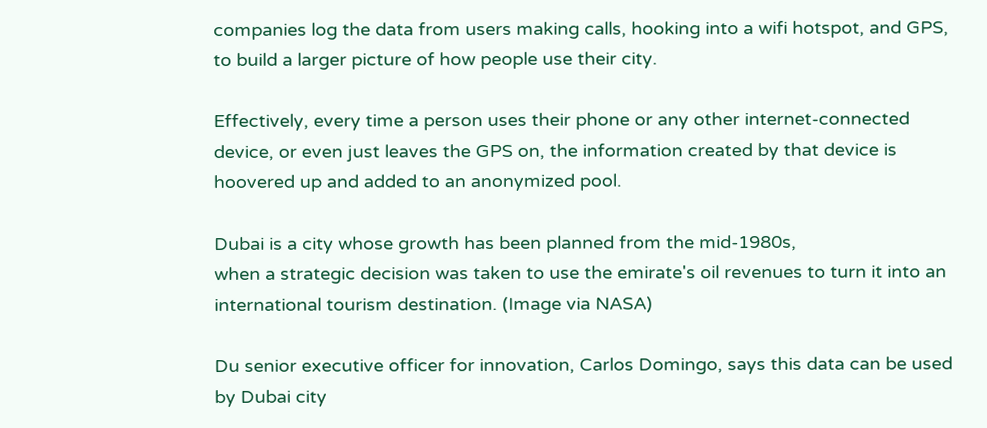companies log the data from users making calls, hooking into a wifi hotspot, and GPS, to build a larger picture of how people use their city.

Effectively, every time a person uses their phone or any other internet-connected device, or even just leaves the GPS on, the information created by that device is hoovered up and added to an anonymized pool.

Dubai is a city whose growth has been planned from the mid-1980s,
when a strategic decision was taken to use the emirate's oil revenues to turn it into an
international tourism destination. (Image via NASA)

Du senior executive officer for innovation, Carlos Domingo, says this data can be used by Dubai city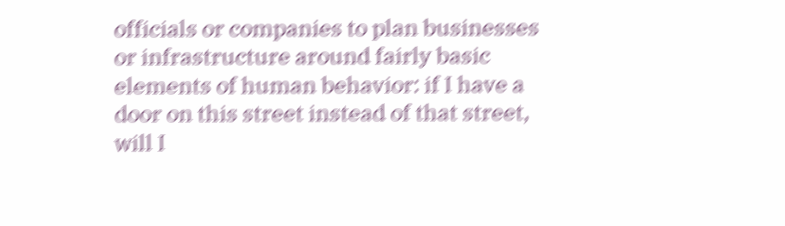officials or companies to plan businesses or infrastructure around fairly basic elements of human behavior: if I have a door on this street instead of that street, will I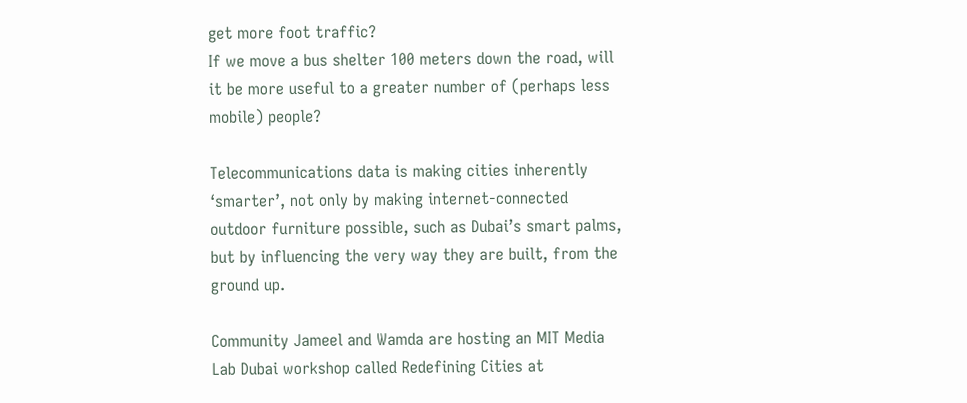get more foot traffic?
If we move a bus shelter 100 meters down the road, will it be more useful to a greater number of (perhaps less mobile) people?

Telecommunications data is making cities inherently ‘smarter’, not only by making internet-connected outdoor furniture possible, such as Dubai’s smart palms, but by influencing the very way they are built, from the ground up.

Community Jameel and Wamda are hosting an MIT Media Lab Dubai workshop called Redefining Cities at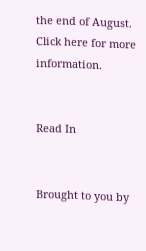the end of August. Click here for more information.


Read In


Brought to you by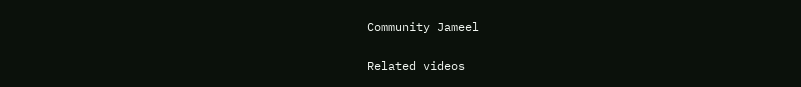Community Jameel


Related videos